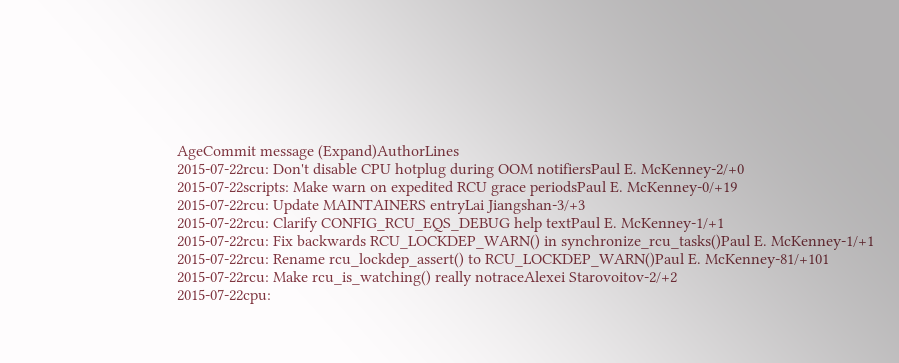AgeCommit message (Expand)AuthorLines
2015-07-22rcu: Don't disable CPU hotplug during OOM notifiersPaul E. McKenney-2/+0
2015-07-22scripts: Make warn on expedited RCU grace periodsPaul E. McKenney-0/+19
2015-07-22rcu: Update MAINTAINERS entryLai Jiangshan-3/+3
2015-07-22rcu: Clarify CONFIG_RCU_EQS_DEBUG help textPaul E. McKenney-1/+1
2015-07-22rcu: Fix backwards RCU_LOCKDEP_WARN() in synchronize_rcu_tasks()Paul E. McKenney-1/+1
2015-07-22rcu: Rename rcu_lockdep_assert() to RCU_LOCKDEP_WARN()Paul E. McKenney-81/+101
2015-07-22rcu: Make rcu_is_watching() really notraceAlexei Starovoitov-2/+2
2015-07-22cpu: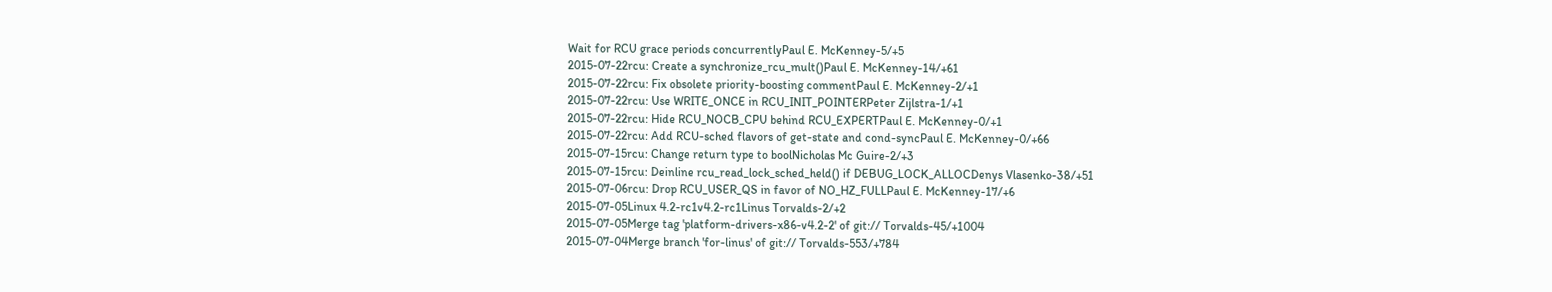Wait for RCU grace periods concurrentlyPaul E. McKenney-5/+5
2015-07-22rcu: Create a synchronize_rcu_mult()Paul E. McKenney-14/+61
2015-07-22rcu: Fix obsolete priority-boosting commentPaul E. McKenney-2/+1
2015-07-22rcu: Use WRITE_ONCE in RCU_INIT_POINTERPeter Zijlstra-1/+1
2015-07-22rcu: Hide RCU_NOCB_CPU behind RCU_EXPERTPaul E. McKenney-0/+1
2015-07-22rcu: Add RCU-sched flavors of get-state and cond-syncPaul E. McKenney-0/+66
2015-07-15rcu: Change return type to boolNicholas Mc Guire-2/+3
2015-07-15rcu: Deinline rcu_read_lock_sched_held() if DEBUG_LOCK_ALLOCDenys Vlasenko-38/+51
2015-07-06rcu: Drop RCU_USER_QS in favor of NO_HZ_FULLPaul E. McKenney-17/+6
2015-07-05Linux 4.2-rc1v4.2-rc1Linus Torvalds-2/+2
2015-07-05Merge tag 'platform-drivers-x86-v4.2-2' of git:// Torvalds-45/+1004
2015-07-04Merge branch 'for-linus' of git:// Torvalds-553/+784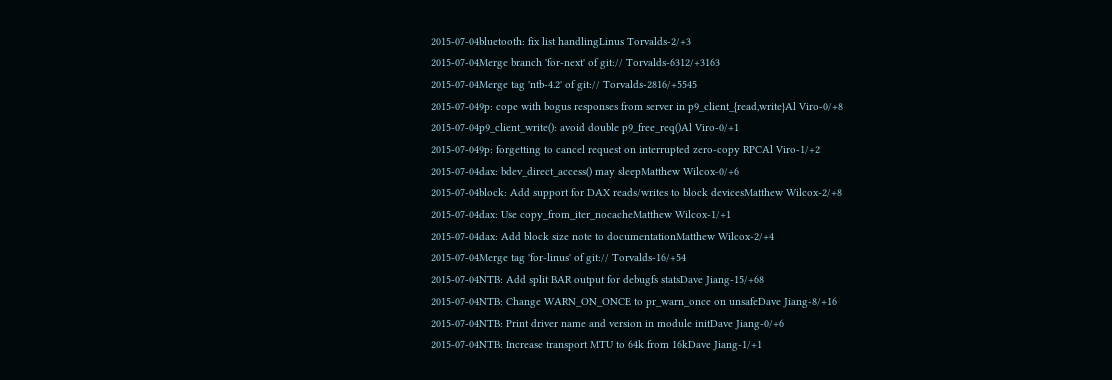2015-07-04bluetooth: fix list handlingLinus Torvalds-2/+3
2015-07-04Merge branch 'for-next' of git:// Torvalds-6312/+3163
2015-07-04Merge tag 'ntb-4.2' of git:// Torvalds-2816/+5545
2015-07-049p: cope with bogus responses from server in p9_client_{read,write}Al Viro-0/+8
2015-07-04p9_client_write(): avoid double p9_free_req()Al Viro-0/+1
2015-07-049p: forgetting to cancel request on interrupted zero-copy RPCAl Viro-1/+2
2015-07-04dax: bdev_direct_access() may sleepMatthew Wilcox-0/+6
2015-07-04block: Add support for DAX reads/writes to block devicesMatthew Wilcox-2/+8
2015-07-04dax: Use copy_from_iter_nocacheMatthew Wilcox-1/+1
2015-07-04dax: Add block size note to documentationMatthew Wilcox-2/+4
2015-07-04Merge tag 'for-linus' of git:// Torvalds-16/+54
2015-07-04NTB: Add split BAR output for debugfs statsDave Jiang-15/+68
2015-07-04NTB: Change WARN_ON_ONCE to pr_warn_once on unsafeDave Jiang-8/+16
2015-07-04NTB: Print driver name and version in module initDave Jiang-0/+6
2015-07-04NTB: Increase transport MTU to 64k from 16kDave Jiang-1/+1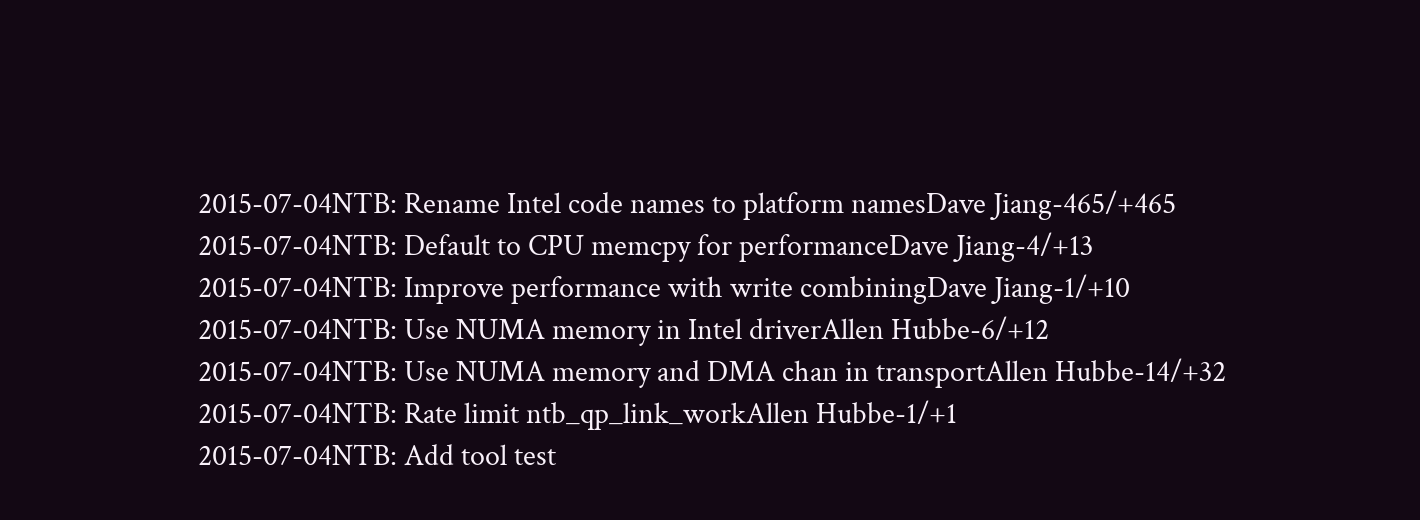2015-07-04NTB: Rename Intel code names to platform namesDave Jiang-465/+465
2015-07-04NTB: Default to CPU memcpy for performanceDave Jiang-4/+13
2015-07-04NTB: Improve performance with write combiningDave Jiang-1/+10
2015-07-04NTB: Use NUMA memory in Intel driverAllen Hubbe-6/+12
2015-07-04NTB: Use NUMA memory and DMA chan in transportAllen Hubbe-14/+32
2015-07-04NTB: Rate limit ntb_qp_link_workAllen Hubbe-1/+1
2015-07-04NTB: Add tool test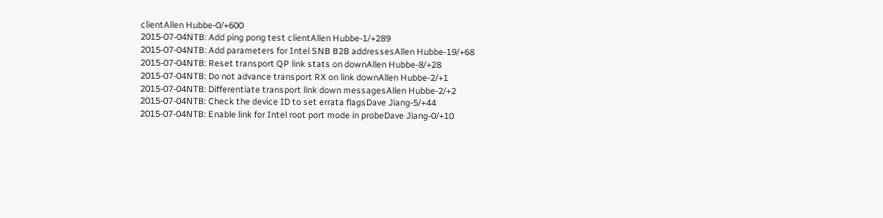clientAllen Hubbe-0/+600
2015-07-04NTB: Add ping pong test clientAllen Hubbe-1/+289
2015-07-04NTB: Add parameters for Intel SNB B2B addressesAllen Hubbe-19/+68
2015-07-04NTB: Reset transport QP link stats on downAllen Hubbe-8/+28
2015-07-04NTB: Do not advance transport RX on link downAllen Hubbe-2/+1
2015-07-04NTB: Differentiate transport link down messagesAllen Hubbe-2/+2
2015-07-04NTB: Check the device ID to set errata flagsDave Jiang-5/+44
2015-07-04NTB: Enable link for Intel root port mode in probeDave Jiang-0/+10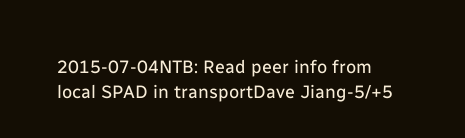2015-07-04NTB: Read peer info from local SPAD in transportDave Jiang-5/+5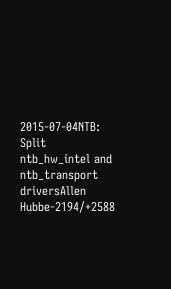2015-07-04NTB: Split ntb_hw_intel and ntb_transport driversAllen Hubbe-2194/+2588